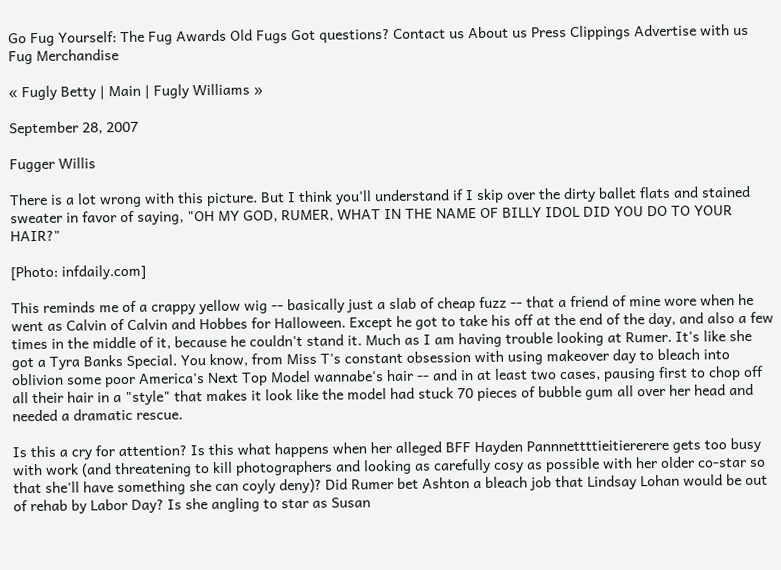Go Fug Yourself: The Fug Awards Old Fugs Got questions? Contact us About us Press Clippings Advertise with us Fug Merchandise

« Fugly Betty | Main | Fugly Williams »

September 28, 2007

Fugger Willis

There is a lot wrong with this picture. But I think you'll understand if I skip over the dirty ballet flats and stained sweater in favor of saying, "OH MY GOD, RUMER, WHAT IN THE NAME OF BILLY IDOL DID YOU DO TO YOUR HAIR?"

[Photo: infdaily.com]

This reminds me of a crappy yellow wig -- basically just a slab of cheap fuzz -- that a friend of mine wore when he went as Calvin of Calvin and Hobbes for Halloween. Except he got to take his off at the end of the day, and also a few times in the middle of it, because he couldn't stand it. Much as I am having trouble looking at Rumer. It's like she got a Tyra Banks Special. You know, from Miss T's constant obsession with using makeover day to bleach into oblivion some poor America's Next Top Model wannabe's hair -- and in at least two cases, pausing first to chop off all their hair in a "style" that makes it look like the model had stuck 70 pieces of bubble gum all over her head and needed a dramatic rescue.

Is this a cry for attention? Is this what happens when her alleged BFF Hayden Pannnettttieitiererere gets too busy with work (and threatening to kill photographers and looking as carefully cosy as possible with her older co-star so that she'll have something she can coyly deny)? Did Rumer bet Ashton a bleach job that Lindsay Lohan would be out of rehab by Labor Day? Is she angling to star as Susan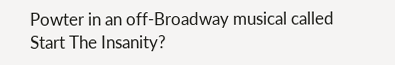Powter in an off-Broadway musical called Start The Insanity?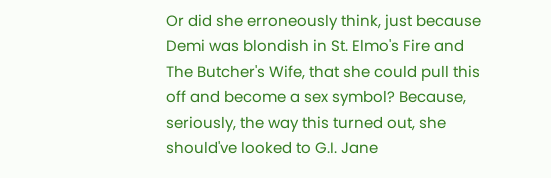Or did she erroneously think, just because Demi was blondish in St. Elmo's Fire and The Butcher's Wife, that she could pull this off and become a sex symbol? Because, seriously, the way this turned out, she should've looked to G.I. Jane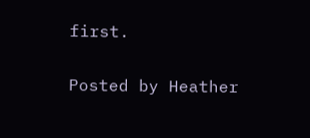first.

Posted by Heather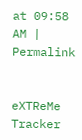at 09:58 AM | Permalink


eXTReMe Tracker